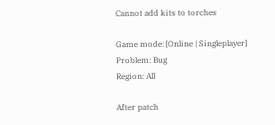Cannot add kits to torches

Game mode: [Online | Singleplayer]
Problem: Bug
Region: All

After patch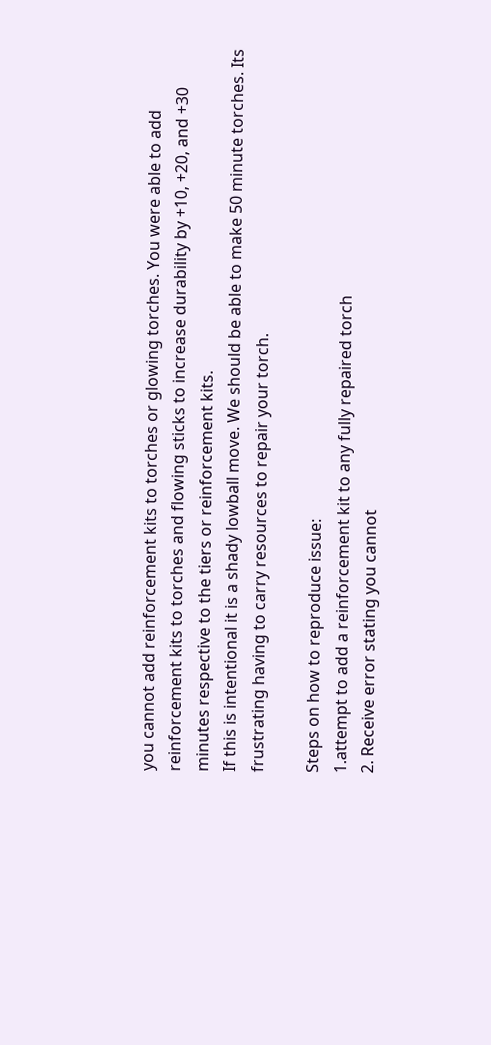you cannot add reinforcement kits to torches or glowing torches. You were able to add reinforcement kits to torches and flowing sticks to increase durability by +10, +20, and +30 minutes respective to the tiers or reinforcement kits.
If this is intentional it is a shady lowball move. We should be able to make 50 minute torches. Its frustrating having to carry resources to repair your torch.

Steps on how to reproduce issue:
1.attempt to add a reinforcement kit to any fully repaired torch
2. Receive error stating you cannot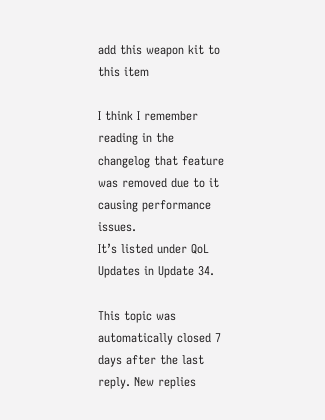add this weapon kit to this item

I think I remember reading in the changelog that feature was removed due to it causing performance issues.
It’s listed under QoL Updates in Update 34.

This topic was automatically closed 7 days after the last reply. New replies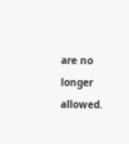are no longer allowed.